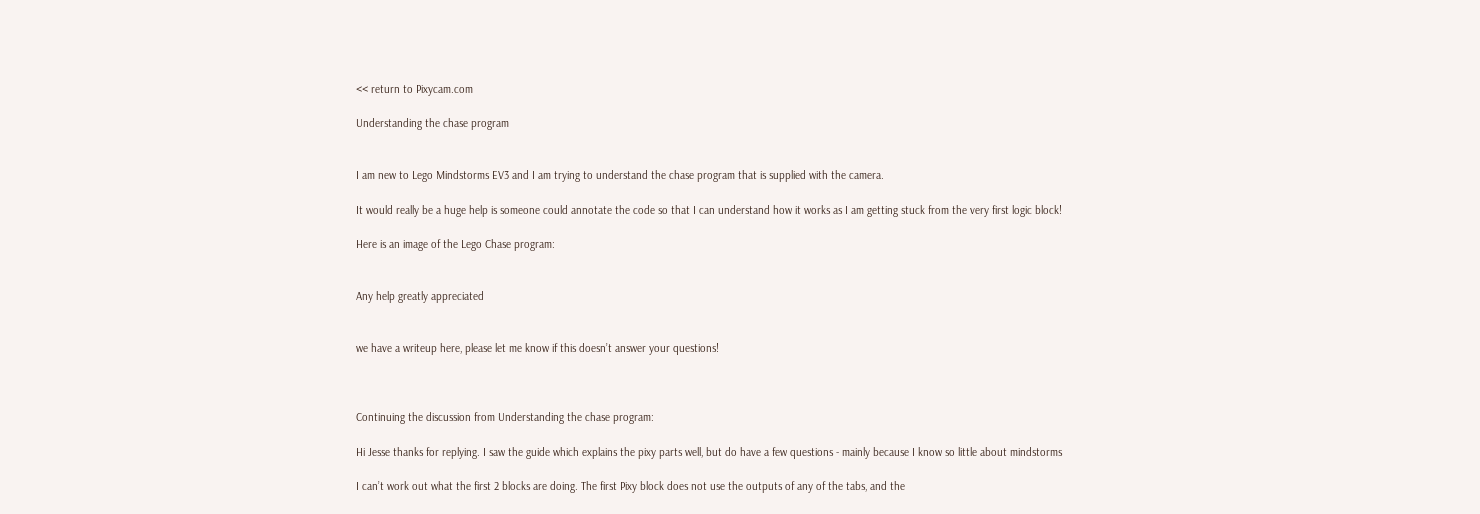<< return to Pixycam.com

Understanding the chase program


I am new to Lego Mindstorms EV3 and I am trying to understand the chase program that is supplied with the camera.

It would really be a huge help is someone could annotate the code so that I can understand how it works as I am getting stuck from the very first logic block!

Here is an image of the Lego Chase program:


Any help greatly appreciated


we have a writeup here, please let me know if this doesn’t answer your questions!



Continuing the discussion from Understanding the chase program:

Hi Jesse thanks for replying. I saw the guide which explains the pixy parts well, but do have a few questions - mainly because I know so little about mindstorms

I can’t work out what the first 2 blocks are doing. The first Pixy block does not use the outputs of any of the tabs, and the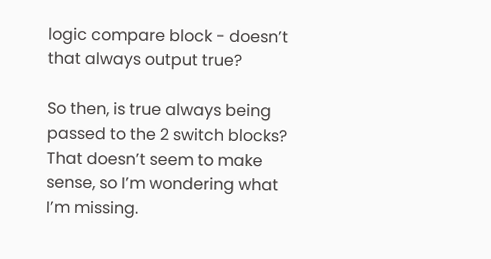logic compare block - doesn’t that always output true?

So then, is true always being passed to the 2 switch blocks? That doesn’t seem to make sense, so I’m wondering what I’m missing.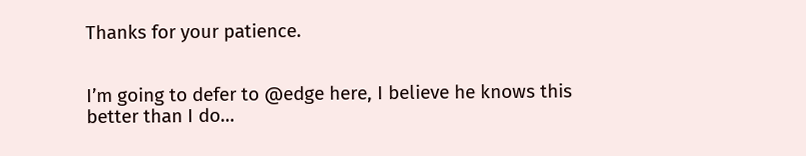Thanks for your patience.


I’m going to defer to @edge here, I believe he knows this better than I do…